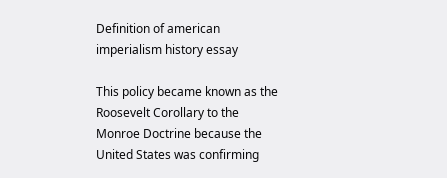Definition of american imperialism history essay

This policy became known as the Roosevelt Corollary to the Monroe Doctrine because the United States was confirming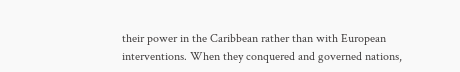their power in the Caribbean rather than with European interventions. When they conquered and governed nations,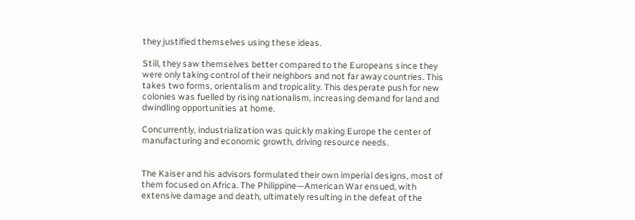they justified themselves using these ideas.

Still, they saw themselves better compared to the Europeans since they were only taking control of their neighbors and not far away countries. This takes two forms, orientalism and tropicality. This desperate push for new colonies was fuelled by rising nationalism, increasing demand for land and dwindling opportunities at home.

Concurrently, industrialization was quickly making Europe the center of manufacturing and economic growth, driving resource needs.


The Kaiser and his advisors formulated their own imperial designs, most of them focused on Africa. The Philippine—American War ensued, with extensive damage and death, ultimately resulting in the defeat of the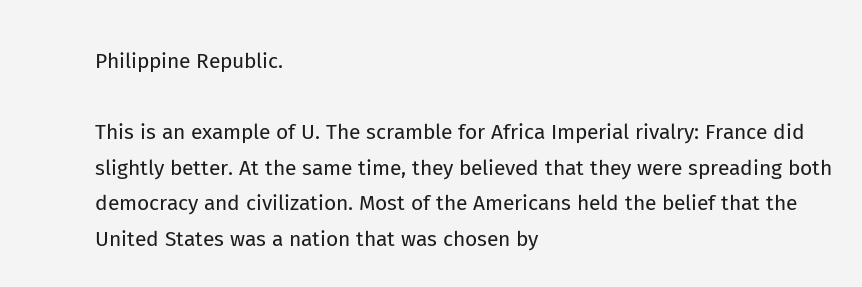Philippine Republic.

This is an example of U. The scramble for Africa Imperial rivalry: France did slightly better. At the same time, they believed that they were spreading both democracy and civilization. Most of the Americans held the belief that the United States was a nation that was chosen by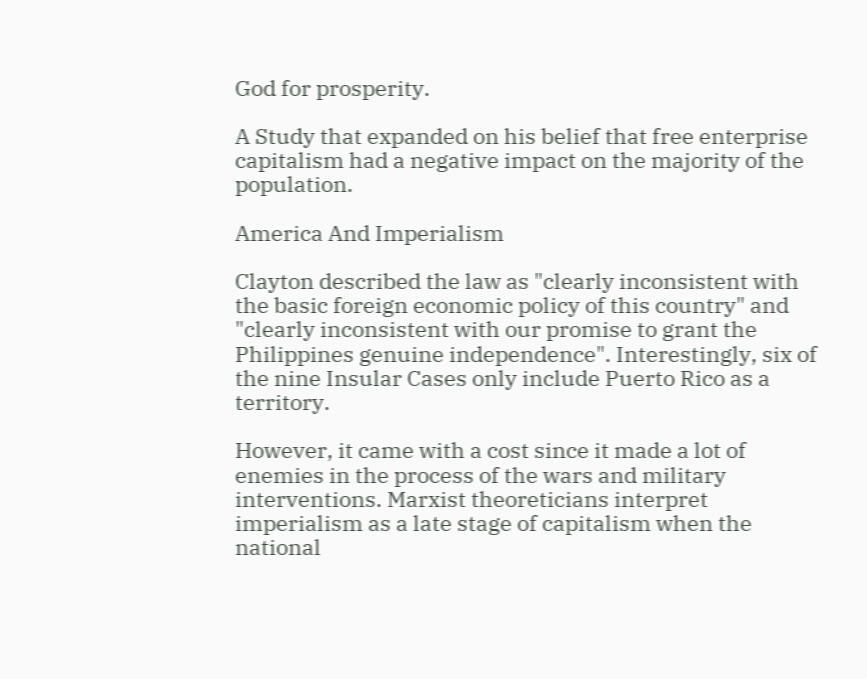God for prosperity.

A Study that expanded on his belief that free enterprise capitalism had a negative impact on the majority of the population.

America And Imperialism

Clayton described the law as "clearly inconsistent with the basic foreign economic policy of this country" and "clearly inconsistent with our promise to grant the Philippines genuine independence". Interestingly, six of the nine Insular Cases only include Puerto Rico as a territory.

However, it came with a cost since it made a lot of enemies in the process of the wars and military interventions. Marxist theoreticians interpret imperialism as a late stage of capitalism when the national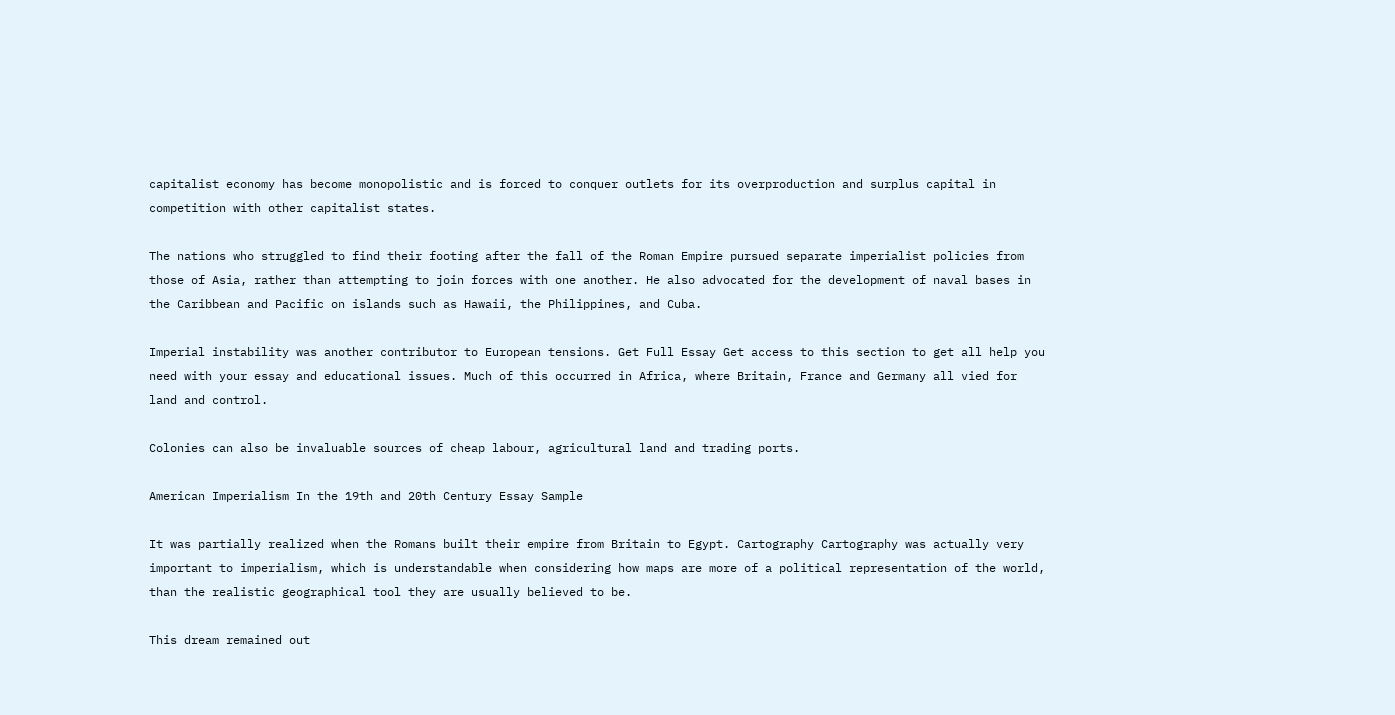capitalist economy has become monopolistic and is forced to conquer outlets for its overproduction and surplus capital in competition with other capitalist states.

The nations who struggled to find their footing after the fall of the Roman Empire pursued separate imperialist policies from those of Asia, rather than attempting to join forces with one another. He also advocated for the development of naval bases in the Caribbean and Pacific on islands such as Hawaii, the Philippines, and Cuba.

Imperial instability was another contributor to European tensions. Get Full Essay Get access to this section to get all help you need with your essay and educational issues. Much of this occurred in Africa, where Britain, France and Germany all vied for land and control.

Colonies can also be invaluable sources of cheap labour, agricultural land and trading ports.

American Imperialism In the 19th and 20th Century Essay Sample

It was partially realized when the Romans built their empire from Britain to Egypt. Cartography Cartography was actually very important to imperialism, which is understandable when considering how maps are more of a political representation of the world, than the realistic geographical tool they are usually believed to be.

This dream remained out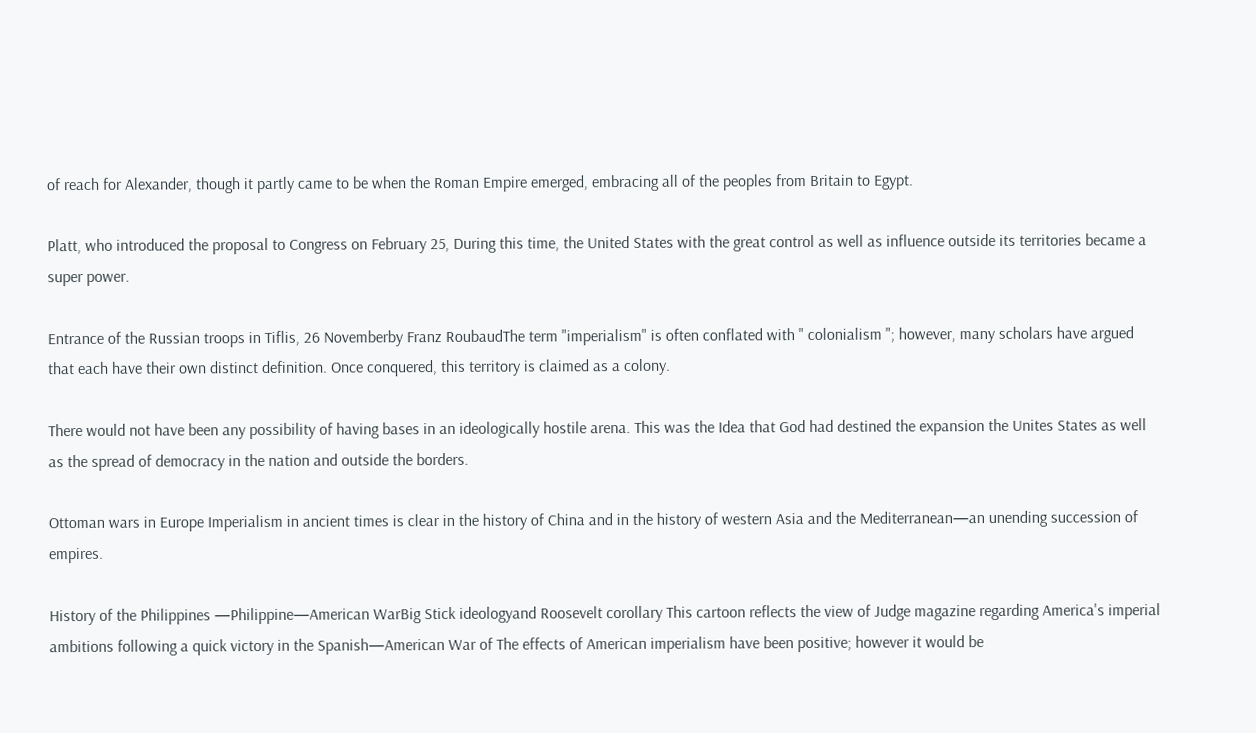of reach for Alexander, though it partly came to be when the Roman Empire emerged, embracing all of the peoples from Britain to Egypt.

Platt, who introduced the proposal to Congress on February 25, During this time, the United States with the great control as well as influence outside its territories became a super power.

Entrance of the Russian troops in Tiflis, 26 Novemberby Franz RoubaudThe term "imperialism" is often conflated with " colonialism "; however, many scholars have argued that each have their own distinct definition. Once conquered, this territory is claimed as a colony.

There would not have been any possibility of having bases in an ideologically hostile arena. This was the Idea that God had destined the expansion the Unites States as well as the spread of democracy in the nation and outside the borders.

Ottoman wars in Europe Imperialism in ancient times is clear in the history of China and in the history of western Asia and the Mediterranean—an unending succession of empires.

History of the Philippines —Philippine—American WarBig Stick ideologyand Roosevelt corollary This cartoon reflects the view of Judge magazine regarding America's imperial ambitions following a quick victory in the Spanish—American War of The effects of American imperialism have been positive; however it would be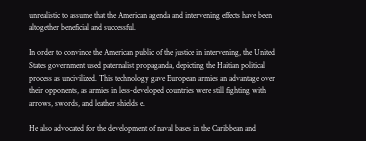unrealistic to assume that the American agenda and intervening effects have been altogether beneficial and successful.

In order to convince the American public of the justice in intervening, the United States government used paternalist propaganda, depicting the Haitian political process as uncivilized. This technology gave European armies an advantage over their opponents, as armies in less-developed countries were still fighting with arrows, swords, and leather shields e.

He also advocated for the development of naval bases in the Caribbean and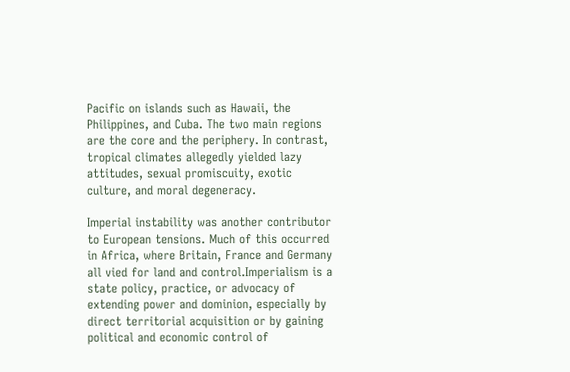Pacific on islands such as Hawaii, the Philippines, and Cuba. The two main regions are the core and the periphery. In contrast, tropical climates allegedly yielded lazy attitudes, sexual promiscuity, exotic culture, and moral degeneracy.

Imperial instability was another contributor to European tensions. Much of this occurred in Africa, where Britain, France and Germany all vied for land and control.Imperialism is a state policy, practice, or advocacy of extending power and dominion, especially by direct territorial acquisition or by gaining political and economic control of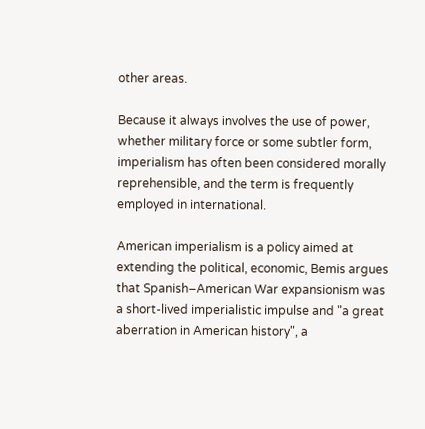other areas.

Because it always involves the use of power, whether military force or some subtler form, imperialism has often been considered morally reprehensible, and the term is frequently employed in international.

American imperialism is a policy aimed at extending the political, economic, Bemis argues that Spanish–American War expansionism was a short-lived imperialistic impulse and "a great aberration in American history", a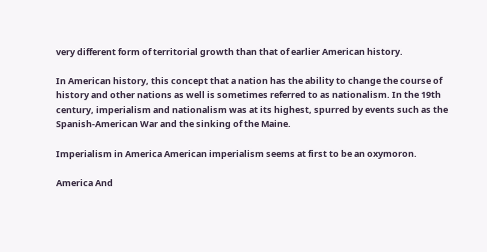very different form of territorial growth than that of earlier American history.

In American history, this concept that a nation has the ability to change the course of history and other nations as well is sometimes referred to as nationalism. In the 19th century, imperialism and nationalism was at its highest, spurred by events such as the Spanish-American War and the sinking of the Maine.

Imperialism in America American imperialism seems at first to be an oxymoron.

America And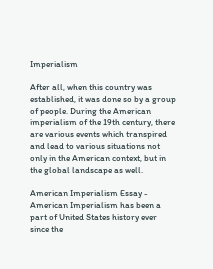Imperialism

After all, when this country was established, it was done so by a group of people. During the American imperialism of the 19th century, there are various events which transpired and lead to various situations not only in the American context, but in the global landscape as well.

American Imperialism Essay - American Imperialism has been a part of United States history ever since the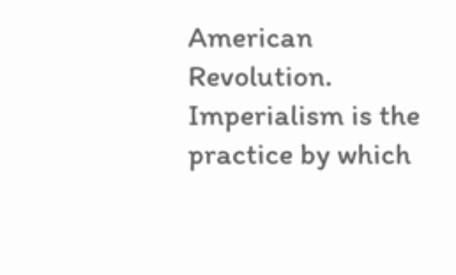American Revolution. Imperialism is the practice by which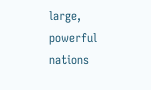large, powerful nations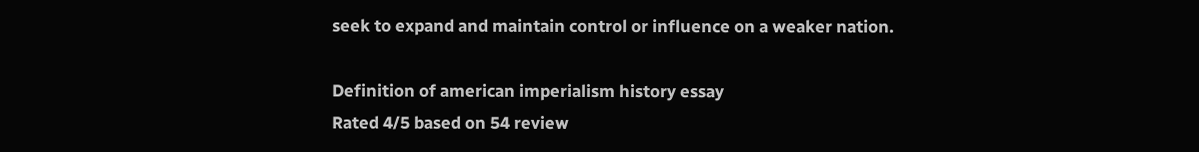seek to expand and maintain control or influence on a weaker nation.

Definition of american imperialism history essay
Rated 4/5 based on 54 review